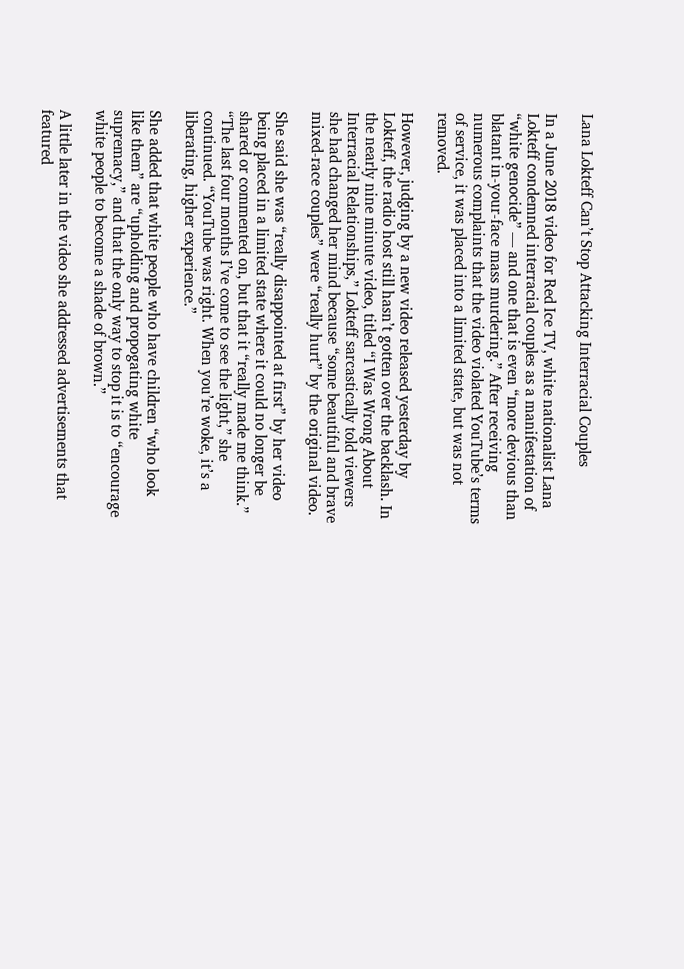Lana Lokteff Can’t Stop Attacking Interracial Couples

In a June 2018 video for Red Ice TV, white nationalist Lana Lokteff condemned interracial couples as a manifestation of “white genocide” — and one that is even “more devious than blatant in-your-face mass murdering.” After receiving numerous complaints that the video violated YouTube’s terms of service, it was placed into a limited state, but was not removed.

However, judging by a new video released yesterday by Lokteff, the radio host still hasn’t gotten over the backlash. In the nearly nine minute video, titled “I Was Wrong About Interracial Relationships,” Lokteff sarcastically told viewers she had changed her mind because “some beautiful and brave mixed-race couples” were “really hurt” by the original video.

She said she was “really disappointed at first” by her video being placed in a limited state where it could no longer be shared or commented on, but that it “really made me think.” “The last four months I’ve come to see the light,” she continued. “YouTube was right. When you’re woke, it’s a liberating, higher experience.”

She added that white people who have children “who look like them” are “upholding and propogating white supremacy,” and that the only way to stop it is to “encourage white people to become a shade of brown.”

A little later in the video she addressed advertisements that featured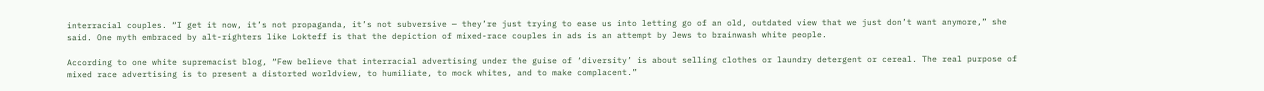interracial couples. “I get it now, it’s not propaganda, it’s not subversive — they’re just trying to ease us into letting go of an old, outdated view that we just don’t want anymore,” she said. One myth embraced by alt-righters like Lokteff is that the depiction of mixed-race couples in ads is an attempt by Jews to brainwash white people.

According to one white supremacist blog, “Few believe that interracial advertising under the guise of ‘diversity’ is about selling clothes or laundry detergent or cereal. The real purpose of mixed race advertising is to present a distorted worldview, to humiliate, to mock whites, and to make complacent.”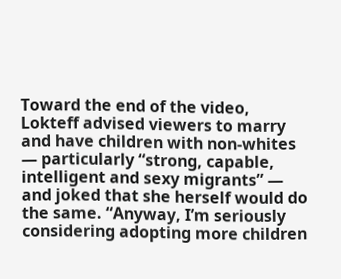Toward the end of the video, Lokteff advised viewers to marry and have children with non-whites — particularly “strong, capable, intelligent and sexy migrants” — and joked that she herself would do the same. “Anyway, I’m seriously considering adopting more children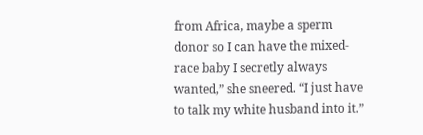from Africa, maybe a sperm donor so I can have the mixed-race baby I secretly always wanted,” she sneered. “I just have to talk my white husband into it.”